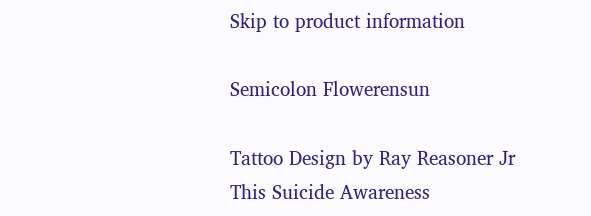Skip to product information

Semicolon Flowerensun

Tattoo Design by Ray Reasoner Jr
This Suicide Awareness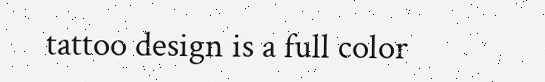tattoo design is a full color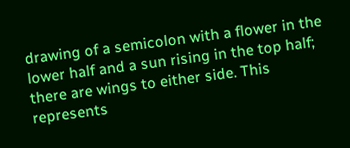drawing of a semicolon with a flower in the lower half and a sun rising in the top half; there are wings to either side. This represents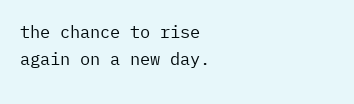the chance to rise again on a new day.